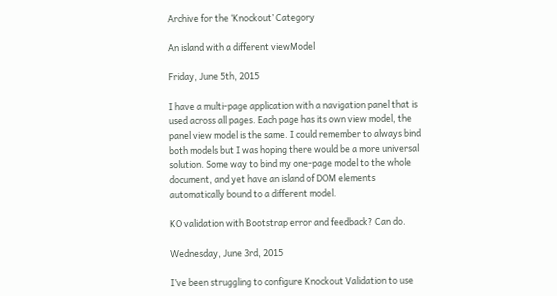Archive for the ‘Knockout’ Category

An island with a different viewModel

Friday, June 5th, 2015

I have a multi-page application with a navigation panel that is used across all pages. Each page has its own view model, the panel view model is the same. I could remember to always bind both models but I was hoping there would be a more universal solution. Some way to bind my one-page model to the whole document, and yet have an island of DOM elements automatically bound to a different model.

KO validation with Bootstrap error and feedback? Can do.

Wednesday, June 3rd, 2015

I’ve been struggling to configure Knockout Validation to use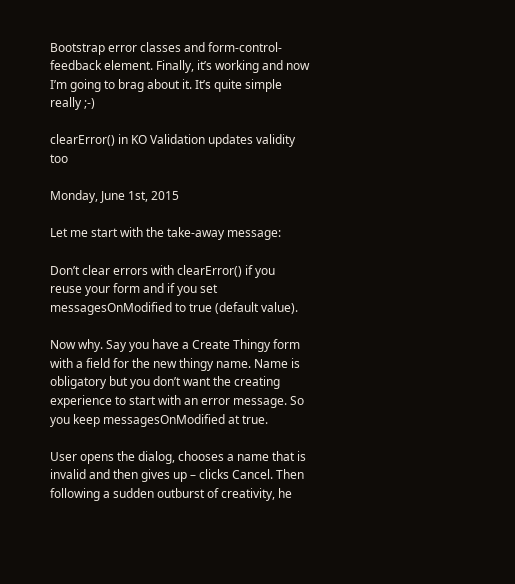Bootstrap error classes and form-control-feedback element. Finally, it’s working and now I’m going to brag about it. It’s quite simple really ;-)

clearError() in KO Validation updates validity too

Monday, June 1st, 2015

Let me start with the take-away message:

Don’t clear errors with clearError() if you reuse your form and if you set messagesOnModified to true (default value).

Now why. Say you have a Create Thingy form with a field for the new thingy name. Name is obligatory but you don’t want the creating experience to start with an error message. So you keep messagesOnModified at true.

User opens the dialog, chooses a name that is invalid and then gives up – clicks Cancel. Then following a sudden outburst of creativity, he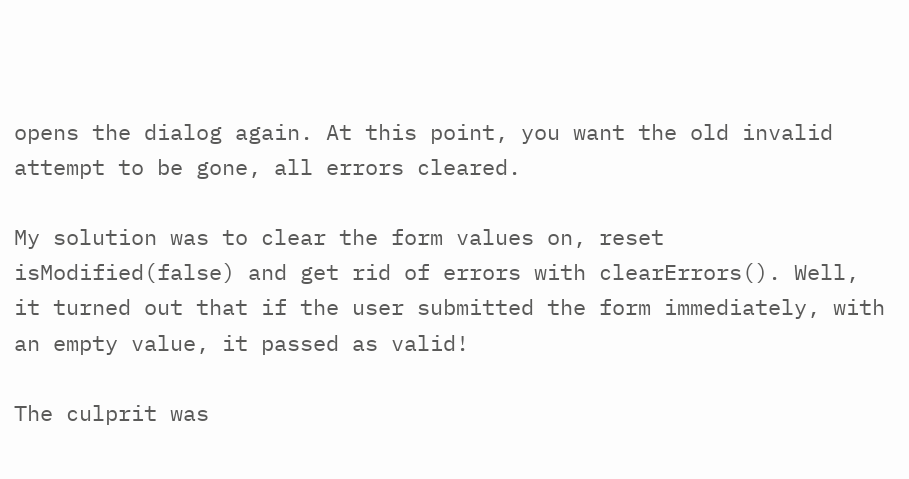opens the dialog again. At this point, you want the old invalid attempt to be gone, all errors cleared.

My solution was to clear the form values on, reset isModified(false) and get rid of errors with clearErrors(). Well, it turned out that if the user submitted the form immediately, with an empty value, it passed as valid!

The culprit was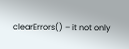clearErrors() – it not only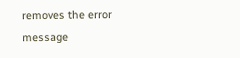removes the error message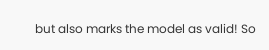but also marks the model as valid! So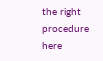the right procedure here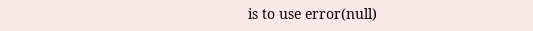is to use error(null)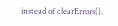instead of clearErrors().